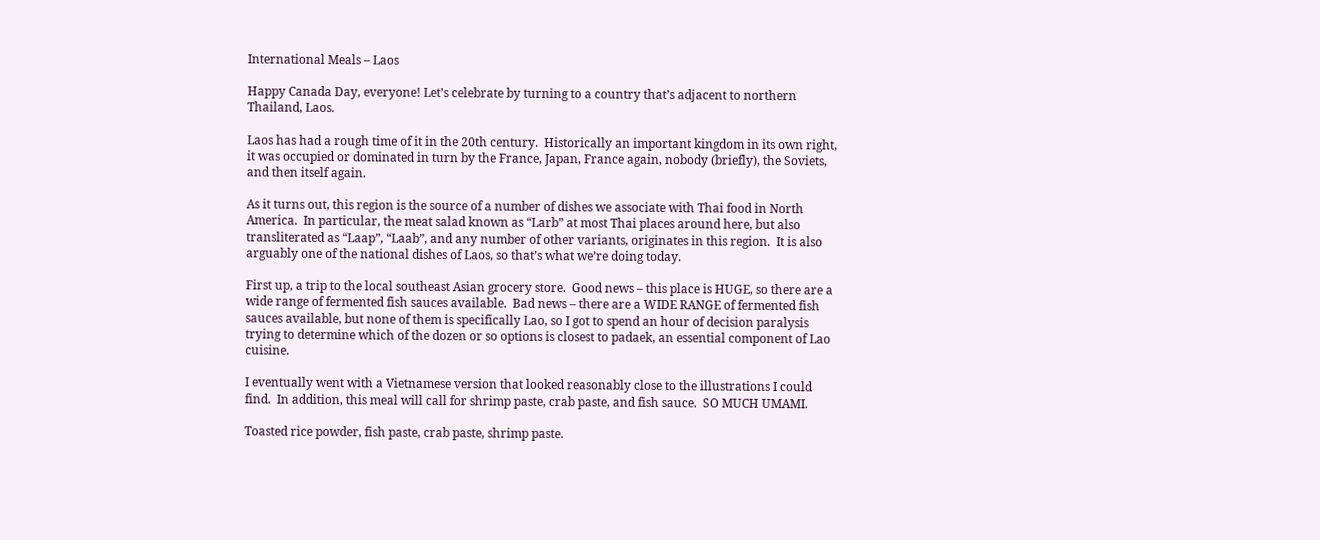International Meals – Laos

Happy Canada Day, everyone! Let’s celebrate by turning to a country that’s adjacent to northern Thailand, Laos.

Laos has had a rough time of it in the 20th century.  Historically an important kingdom in its own right, it was occupied or dominated in turn by the France, Japan, France again, nobody (briefly), the Soviets, and then itself again.

As it turns out, this region is the source of a number of dishes we associate with Thai food in North America.  In particular, the meat salad known as “Larb” at most Thai places around here, but also transliterated as “Laap”, “Laab”, and any number of other variants, originates in this region.  It is also arguably one of the national dishes of Laos, so that’s what we’re doing today.

First up, a trip to the local southeast Asian grocery store.  Good news – this place is HUGE, so there are a wide range of fermented fish sauces available.  Bad news – there are a WIDE RANGE of fermented fish sauces available, but none of them is specifically Lao, so I got to spend an hour of decision paralysis trying to determine which of the dozen or so options is closest to padaek, an essential component of Lao cuisine.

I eventually went with a Vietnamese version that looked reasonably close to the illustrations I could find.  In addition, this meal will call for shrimp paste, crab paste, and fish sauce.  SO MUCH UMAMI.

Toasted rice powder, fish paste, crab paste, shrimp paste.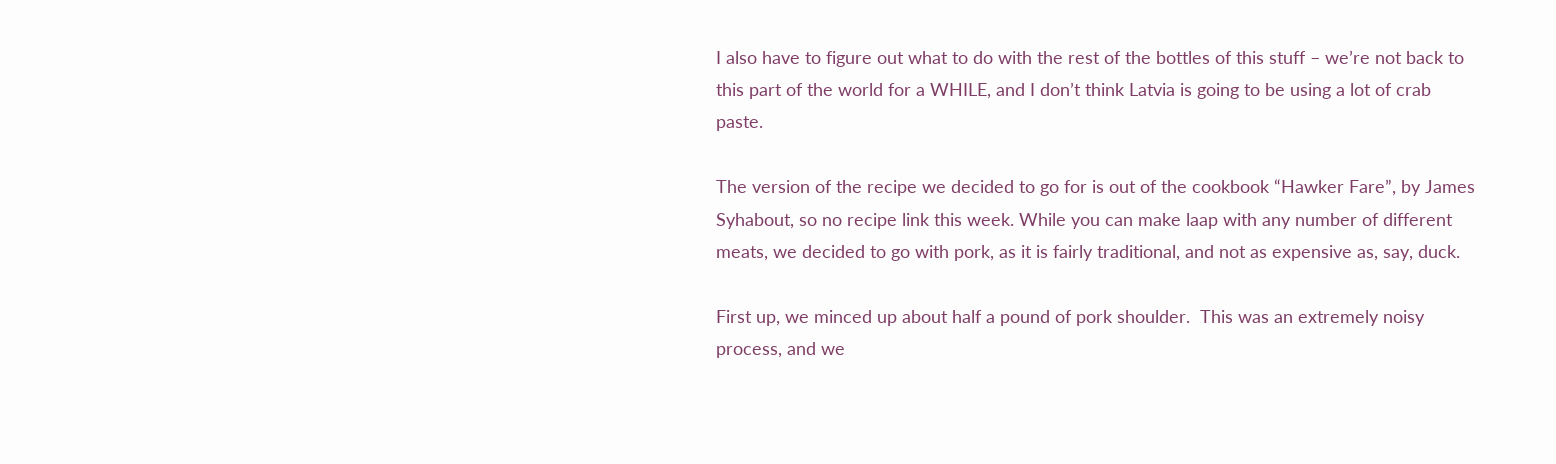I also have to figure out what to do with the rest of the bottles of this stuff – we’re not back to this part of the world for a WHILE, and I don’t think Latvia is going to be using a lot of crab paste.

The version of the recipe we decided to go for is out of the cookbook “Hawker Fare”, by James Syhabout, so no recipe link this week. While you can make laap with any number of different meats, we decided to go with pork, as it is fairly traditional, and not as expensive as, say, duck.

First up, we minced up about half a pound of pork shoulder.  This was an extremely noisy process, and we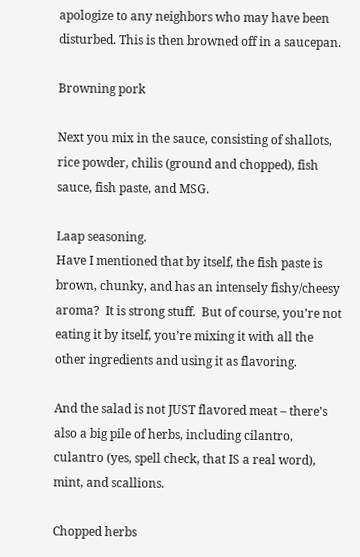apologize to any neighbors who may have been disturbed. This is then browned off in a saucepan.

Browning pork

Next you mix in the sauce, consisting of shallots, rice powder, chilis (ground and chopped), fish sauce, fish paste, and MSG.

Laap seasoning.
Have I mentioned that by itself, the fish paste is brown, chunky, and has an intensely fishy/cheesy aroma?  It is strong stuff.  But of course, you’re not eating it by itself, you’re mixing it with all the other ingredients and using it as flavoring.

And the salad is not JUST flavored meat – there’s also a big pile of herbs, including cilantro, culantro (yes, spell check, that IS a real word), mint, and scallions.

Chopped herbs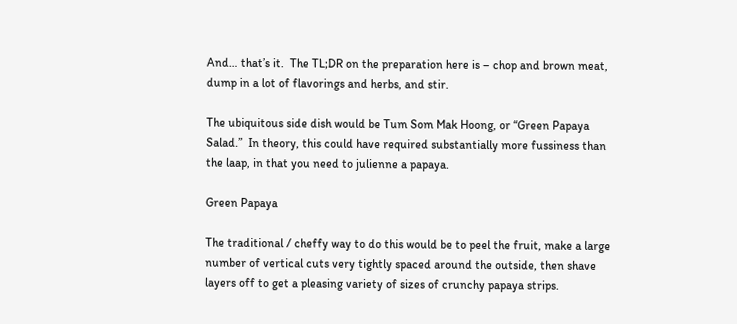And… that’s it.  The TL;DR on the preparation here is – chop and brown meat, dump in a lot of flavorings and herbs, and stir.

The ubiquitous side dish would be Tum Som Mak Hoong, or “Green Papaya Salad.”  In theory, this could have required substantially more fussiness than the laap, in that you need to julienne a papaya.

Green Papaya

The traditional / cheffy way to do this would be to peel the fruit, make a large number of vertical cuts very tightly spaced around the outside, then shave layers off to get a pleasing variety of sizes of crunchy papaya strips.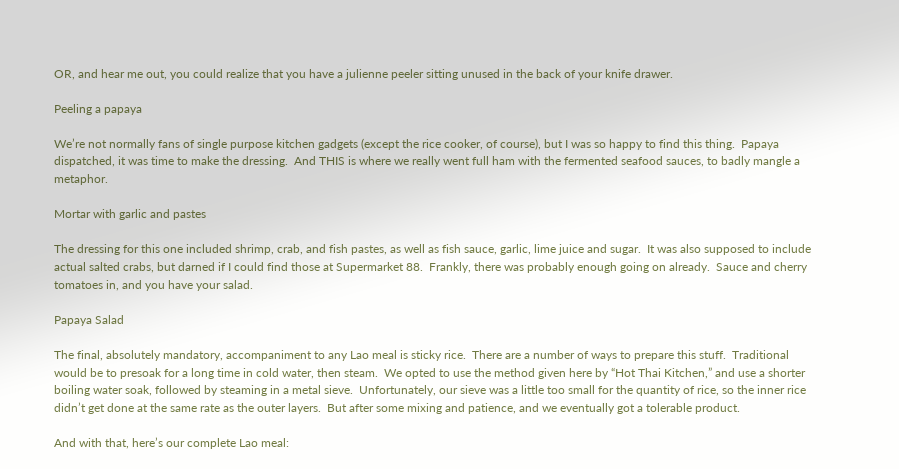OR, and hear me out, you could realize that you have a julienne peeler sitting unused in the back of your knife drawer.

Peeling a papaya

We’re not normally fans of single purpose kitchen gadgets (except the rice cooker, of course), but I was so happy to find this thing.  Papaya dispatched, it was time to make the dressing.  And THIS is where we really went full ham with the fermented seafood sauces, to badly mangle a metaphor.

Mortar with garlic and pastes

The dressing for this one included shrimp, crab, and fish pastes, as well as fish sauce, garlic, lime juice and sugar.  It was also supposed to include actual salted crabs, but darned if I could find those at Supermarket 88.  Frankly, there was probably enough going on already.  Sauce and cherry tomatoes in, and you have your salad.

Papaya Salad

The final, absolutely mandatory, accompaniment to any Lao meal is sticky rice.  There are a number of ways to prepare this stuff.  Traditional would be to presoak for a long time in cold water, then steam.  We opted to use the method given here by “Hot Thai Kitchen,” and use a shorter boiling water soak, followed by steaming in a metal sieve.  Unfortunately, our sieve was a little too small for the quantity of rice, so the inner rice didn’t get done at the same rate as the outer layers.  But after some mixing and patience, and we eventually got a tolerable product.

And with that, here’s our complete Lao meal: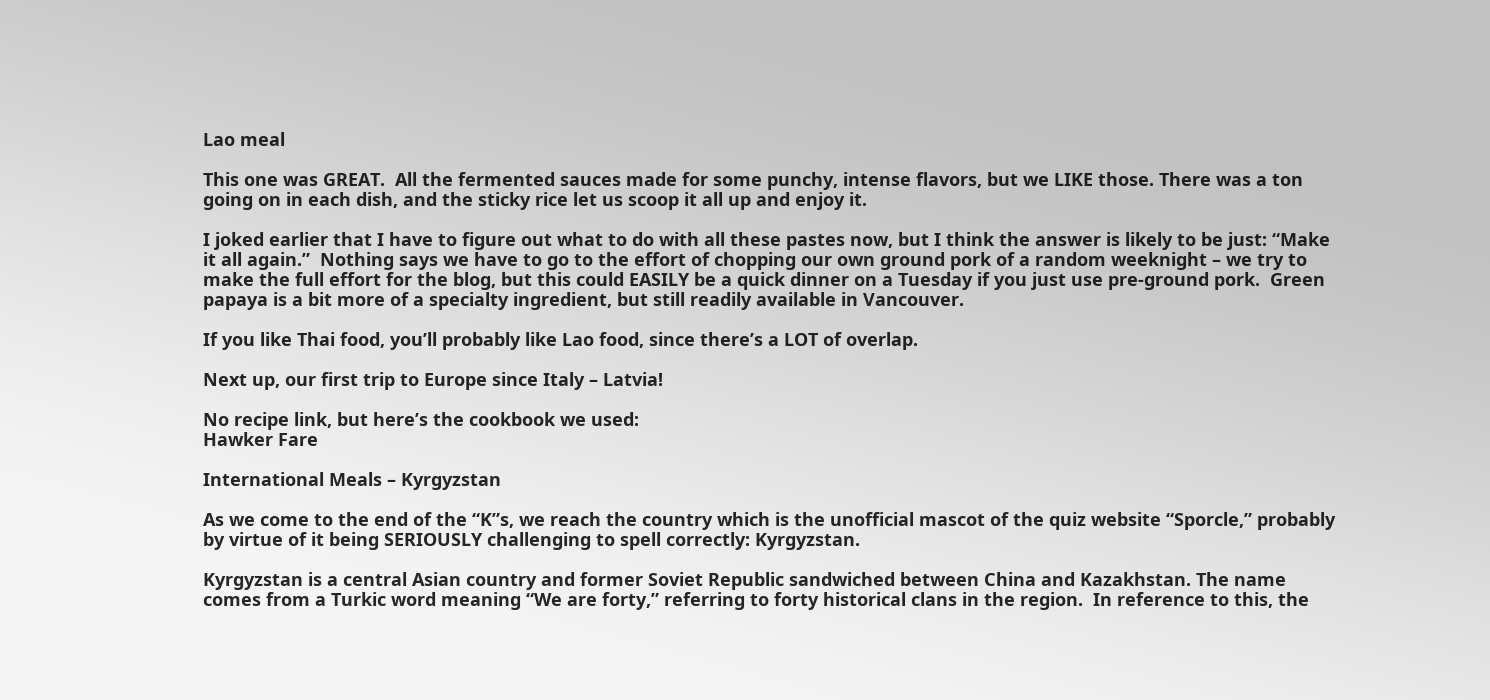Lao meal

This one was GREAT.  All the fermented sauces made for some punchy, intense flavors, but we LIKE those. There was a ton going on in each dish, and the sticky rice let us scoop it all up and enjoy it.

I joked earlier that I have to figure out what to do with all these pastes now, but I think the answer is likely to be just: “Make it all again.”  Nothing says we have to go to the effort of chopping our own ground pork of a random weeknight – we try to make the full effort for the blog, but this could EASILY be a quick dinner on a Tuesday if you just use pre-ground pork.  Green papaya is a bit more of a specialty ingredient, but still readily available in Vancouver.

If you like Thai food, you’ll probably like Lao food, since there’s a LOT of overlap.

Next up, our first trip to Europe since Italy – Latvia!

No recipe link, but here’s the cookbook we used:
Hawker Fare

International Meals – Kyrgyzstan

As we come to the end of the “K”s, we reach the country which is the unofficial mascot of the quiz website “Sporcle,” probably by virtue of it being SERIOUSLY challenging to spell correctly: Kyrgyzstan.

Kyrgyzstan is a central Asian country and former Soviet Republic sandwiched between China and Kazakhstan. The name comes from a Turkic word meaning “We are forty,” referring to forty historical clans in the region.  In reference to this, the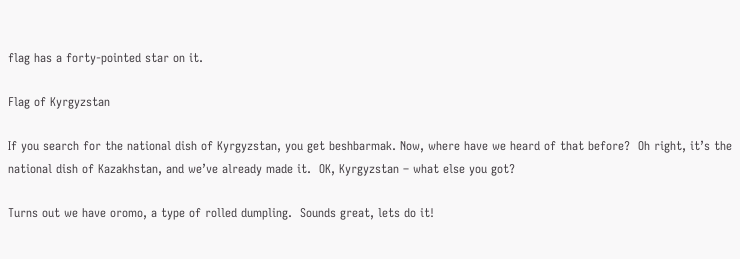flag has a forty-pointed star on it.

Flag of Kyrgyzstan

If you search for the national dish of Kyrgyzstan, you get beshbarmak. Now, where have we heard of that before?  Oh right, it’s the national dish of Kazakhstan, and we’ve already made it.  OK, Kyrgyzstan – what else you got?

Turns out we have oromo, a type of rolled dumpling.  Sounds great, lets do it!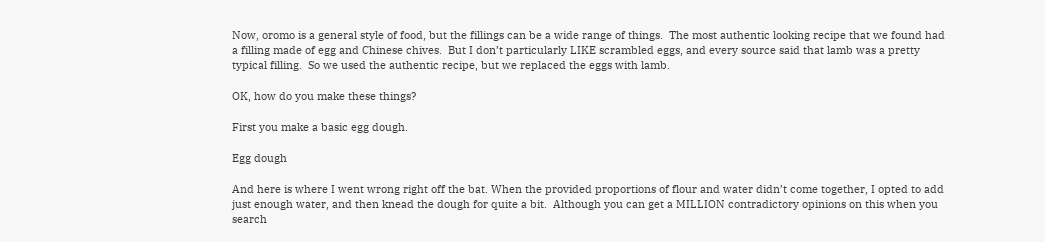Now, oromo is a general style of food, but the fillings can be a wide range of things.  The most authentic looking recipe that we found had a filling made of egg and Chinese chives.  But I don’t particularly LIKE scrambled eggs, and every source said that lamb was a pretty typical filling.  So we used the authentic recipe, but we replaced the eggs with lamb.

OK, how do you make these things?

First you make a basic egg dough.

Egg dough

And here is where I went wrong right off the bat. When the provided proportions of flour and water didn’t come together, I opted to add just enough water, and then knead the dough for quite a bit.  Although you can get a MILLION contradictory opinions on this when you search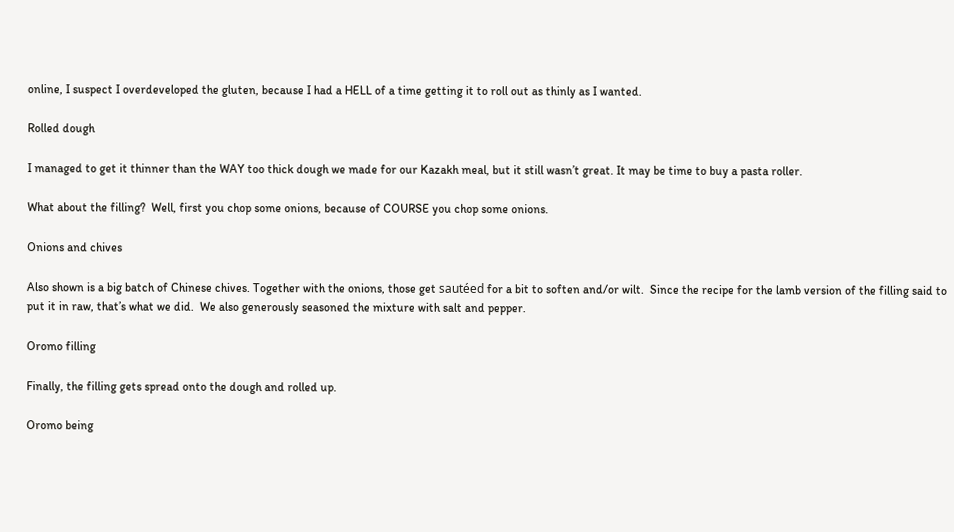online, I suspect I overdeveloped the gluten, because I had a HELL of a time getting it to roll out as thinly as I wanted.

Rolled dough

I managed to get it thinner than the WAY too thick dough we made for our Kazakh meal, but it still wasn’t great. It may be time to buy a pasta roller.

What about the filling?  Well, first you chop some onions, because of COURSE you chop some onions.

Onions and chives

Also shown is a big batch of Chinese chives. Together with the onions, those get sautéed for a bit to soften and/or wilt.  Since the recipe for the lamb version of the filling said to put it in raw, that’s what we did.  We also generously seasoned the mixture with salt and pepper.

Oromo filling

Finally, the filling gets spread onto the dough and rolled up.

Oromo being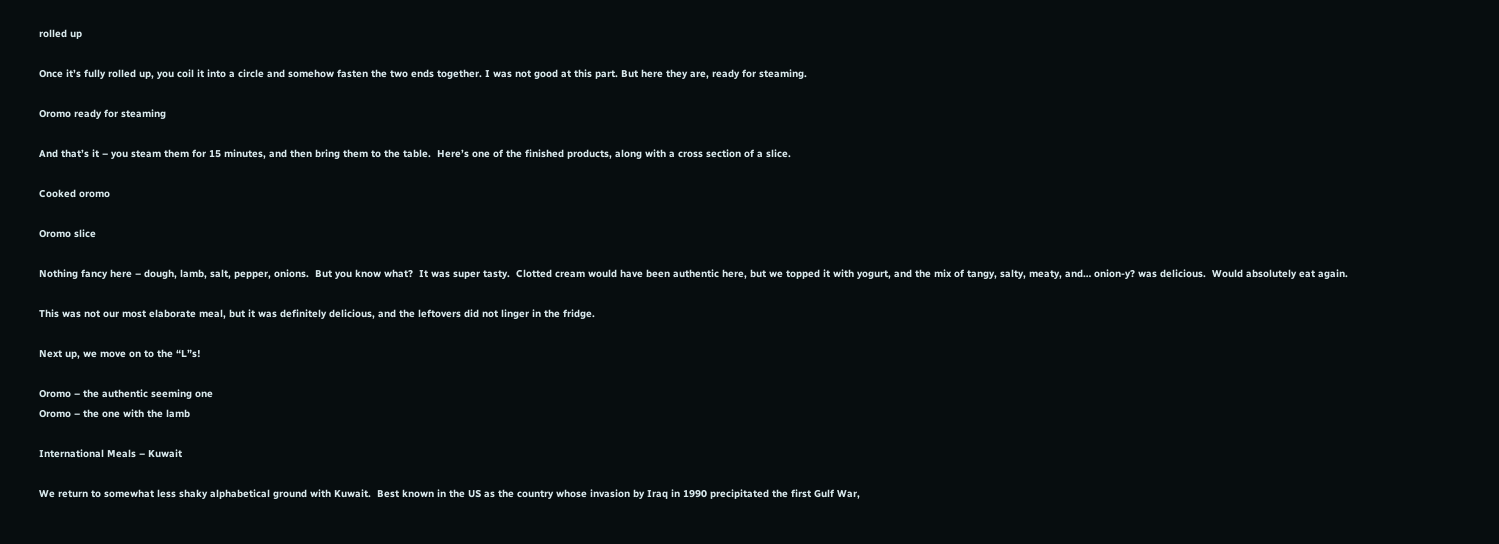rolled up

Once it’s fully rolled up, you coil it into a circle and somehow fasten the two ends together. I was not good at this part. But here they are, ready for steaming.

Oromo ready for steaming

And that’s it – you steam them for 15 minutes, and then bring them to the table.  Here’s one of the finished products, along with a cross section of a slice.

Cooked oromo

Oromo slice

Nothing fancy here – dough, lamb, salt, pepper, onions.  But you know what?  It was super tasty.  Clotted cream would have been authentic here, but we topped it with yogurt, and the mix of tangy, salty, meaty, and… onion-y? was delicious.  Would absolutely eat again.

This was not our most elaborate meal, but it was definitely delicious, and the leftovers did not linger in the fridge.

Next up, we move on to the “L”s!

Oromo – the authentic seeming one
Oromo – the one with the lamb

International Meals – Kuwait

We return to somewhat less shaky alphabetical ground with Kuwait.  Best known in the US as the country whose invasion by Iraq in 1990 precipitated the first Gulf War,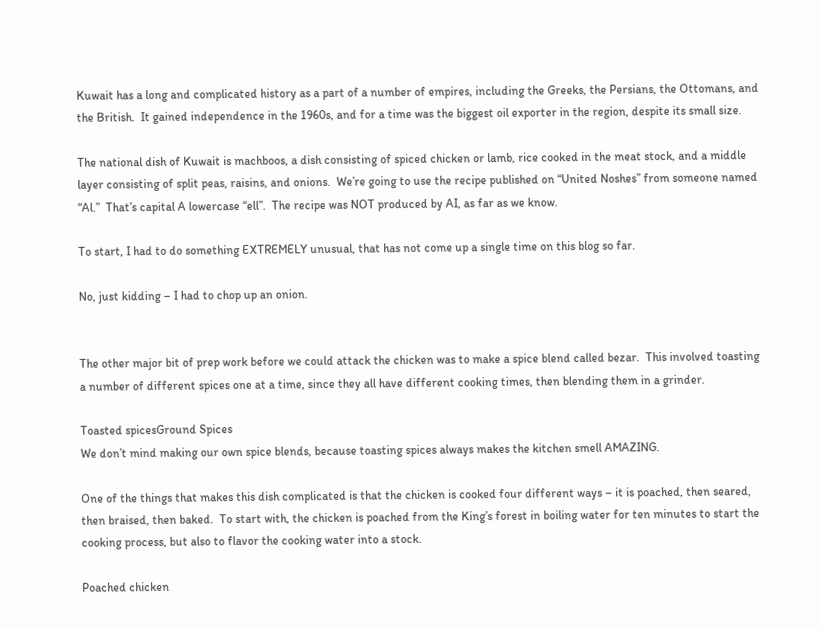Kuwait has a long and complicated history as a part of a number of empires, including the Greeks, the Persians, the Ottomans, and the British.  It gained independence in the 1960s, and for a time was the biggest oil exporter in the region, despite its small size.

The national dish of Kuwait is machboos, a dish consisting of spiced chicken or lamb, rice cooked in the meat stock, and a middle layer consisting of split peas, raisins, and onions.  We’re going to use the recipe published on “United Noshes” from someone named “Al.”  That’s capital A lowercase “ell”.  The recipe was NOT produced by AI, as far as we know.

To start, I had to do something EXTREMELY unusual, that has not come up a single time on this blog so far.

No, just kidding – I had to chop up an onion.


The other major bit of prep work before we could attack the chicken was to make a spice blend called bezar.  This involved toasting a number of different spices one at a time, since they all have different cooking times, then blending them in a grinder.

Toasted spicesGround Spices
We don’t mind making our own spice blends, because toasting spices always makes the kitchen smell AMAZING.

One of the things that makes this dish complicated is that the chicken is cooked four different ways – it is poached, then seared, then braised, then baked.  To start with, the chicken is poached from the King’s forest in boiling water for ten minutes to start the cooking process, but also to flavor the cooking water into a stock.

Poached chicken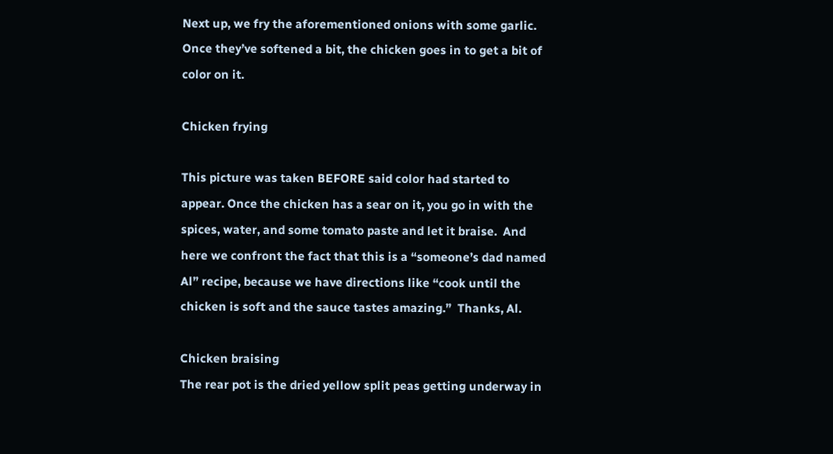Next up, we fry the aforementioned onions with some garlic.  Once they’ve softened a bit, the chicken goes in to get a bit of color on it.

Chicken frying

This picture was taken BEFORE said color had started to appear. Once the chicken has a sear on it, you go in with the spices, water, and some tomato paste and let it braise.  And here we confront the fact that this is a “someone’s dad named Al” recipe, because we have directions like “cook until the chicken is soft and the sauce tastes amazing.”  Thanks, Al.

Chicken braising
The rear pot is the dried yellow split peas getting underway in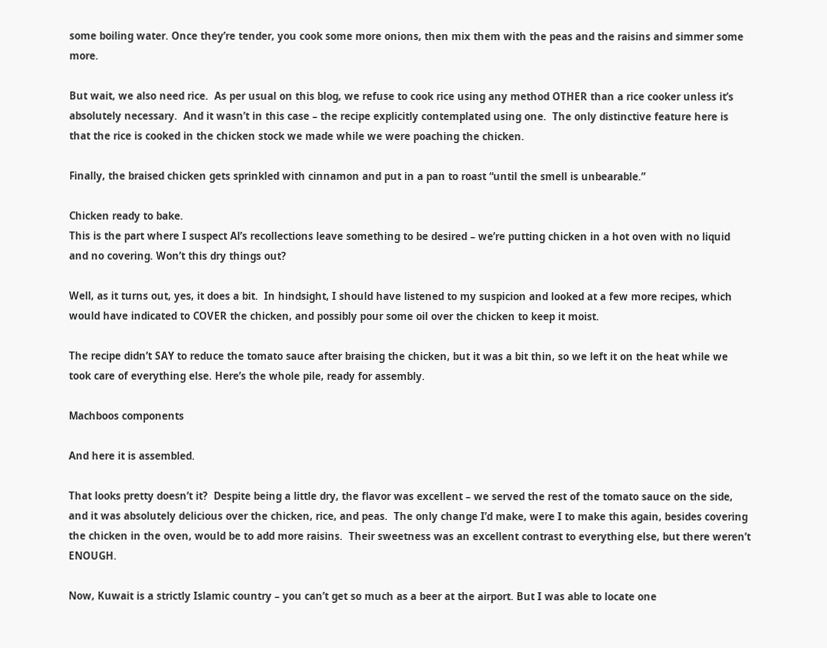some boiling water. Once they’re tender, you cook some more onions, then mix them with the peas and the raisins and simmer some more.

But wait, we also need rice.  As per usual on this blog, we refuse to cook rice using any method OTHER than a rice cooker unless it’s absolutely necessary.  And it wasn’t in this case – the recipe explicitly contemplated using one.  The only distinctive feature here is that the rice is cooked in the chicken stock we made while we were poaching the chicken.

Finally, the braised chicken gets sprinkled with cinnamon and put in a pan to roast “until the smell is unbearable.”

Chicken ready to bake.
This is the part where I suspect Al’s recollections leave something to be desired – we’re putting chicken in a hot oven with no liquid and no covering. Won’t this dry things out?

Well, as it turns out, yes, it does a bit.  In hindsight, I should have listened to my suspicion and looked at a few more recipes, which would have indicated to COVER the chicken, and possibly pour some oil over the chicken to keep it moist.

The recipe didn’t SAY to reduce the tomato sauce after braising the chicken, but it was a bit thin, so we left it on the heat while we took care of everything else. Here’s the whole pile, ready for assembly.

Machboos components

And here it is assembled.

That looks pretty doesn’t it?  Despite being a little dry, the flavor was excellent – we served the rest of the tomato sauce on the side, and it was absolutely delicious over the chicken, rice, and peas.  The only change I’d make, were I to make this again, besides covering the chicken in the oven, would be to add more raisins.  Their sweetness was an excellent contrast to everything else, but there weren’t ENOUGH.

Now, Kuwait is a strictly Islamic country – you can’t get so much as a beer at the airport. But I was able to locate one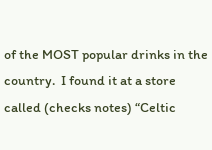of the MOST popular drinks in the country.  I found it at a store called (checks notes) “Celtic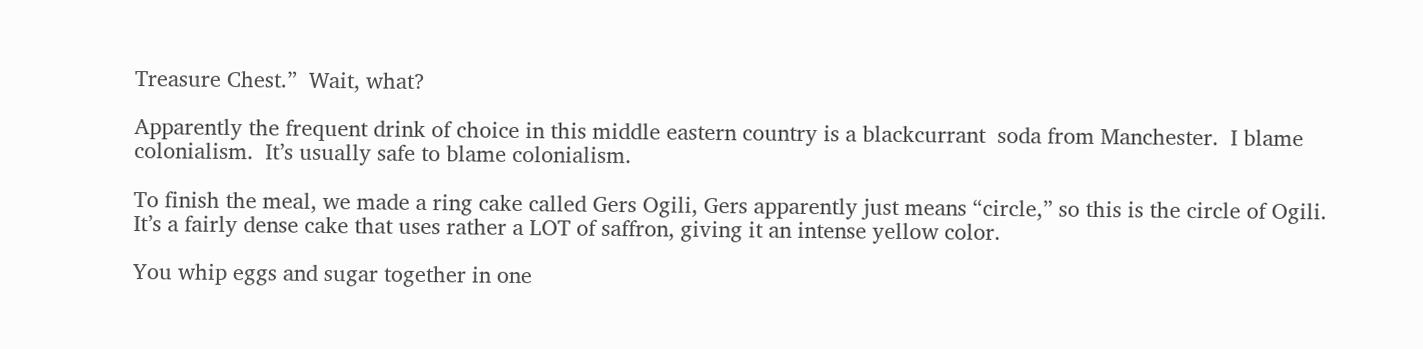Treasure Chest.”  Wait, what?

Apparently the frequent drink of choice in this middle eastern country is a blackcurrant  soda from Manchester.  I blame colonialism.  It’s usually safe to blame colonialism.

To finish the meal, we made a ring cake called Gers Ogili, Gers apparently just means “circle,” so this is the circle of Ogili.  It’s a fairly dense cake that uses rather a LOT of saffron, giving it an intense yellow color.

You whip eggs and sugar together in one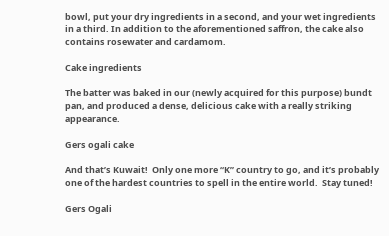bowl, put your dry ingredients in a second, and your wet ingredients in a third. In addition to the aforementioned saffron, the cake also contains rosewater and cardamom.

Cake ingredients

The batter was baked in our (newly acquired for this purpose) bundt pan, and produced a dense, delicious cake with a really striking appearance.

Gers ogali cake

And that’s Kuwait!  Only one more “K” country to go, and it’s probably one of the hardest countries to spell in the entire world.  Stay tuned!

Gers Ogali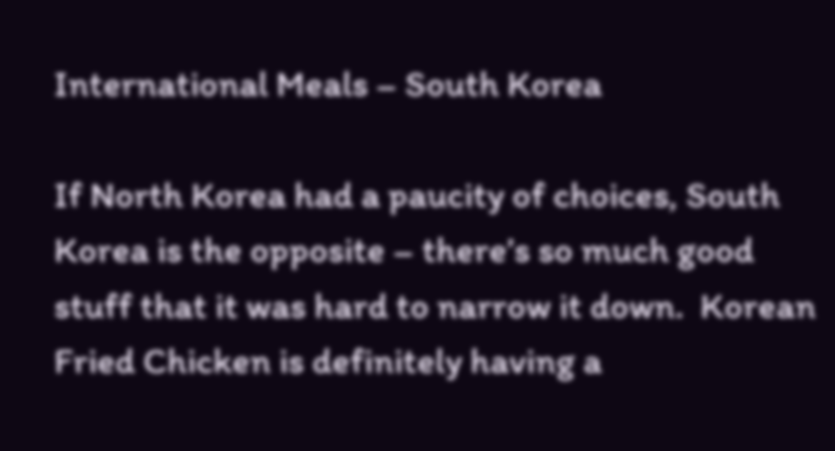International Meals – South Korea

If North Korea had a paucity of choices, South Korea is the opposite – there’s so much good stuff that it was hard to narrow it down.  Korean Fried Chicken is definitely having a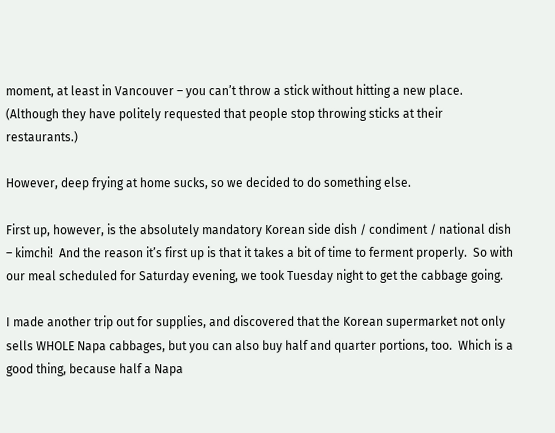moment, at least in Vancouver – you can’t throw a stick without hitting a new place.  (Although they have politely requested that people stop throwing sticks at their restaurants.)

However, deep frying at home sucks, so we decided to do something else.

First up, however, is the absolutely mandatory Korean side dish / condiment / national dish – kimchi!  And the reason it’s first up is that it takes a bit of time to ferment properly.  So with our meal scheduled for Saturday evening, we took Tuesday night to get the cabbage going.

I made another trip out for supplies, and discovered that the Korean supermarket not only sells WHOLE Napa cabbages, but you can also buy half and quarter portions, too.  Which is a good thing, because half a Napa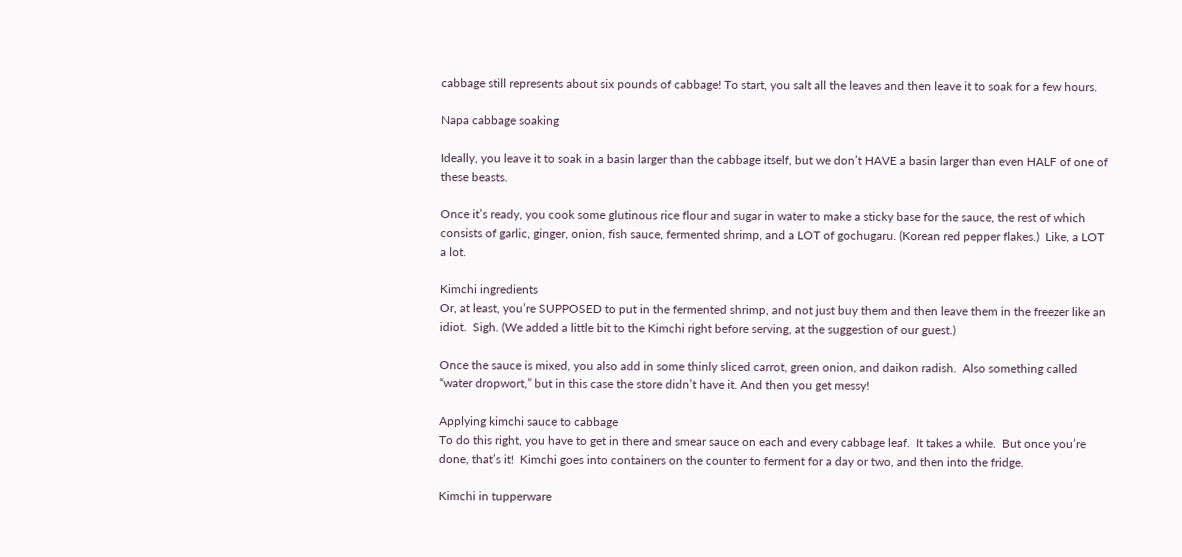cabbage still represents about six pounds of cabbage! To start, you salt all the leaves and then leave it to soak for a few hours.

Napa cabbage soaking

Ideally, you leave it to soak in a basin larger than the cabbage itself, but we don’t HAVE a basin larger than even HALF of one of these beasts.

Once it’s ready, you cook some glutinous rice flour and sugar in water to make a sticky base for the sauce, the rest of which consists of garlic, ginger, onion, fish sauce, fermented shrimp, and a LOT of gochugaru. (Korean red pepper flakes.)  Like, a LOT a lot.

Kimchi ingredients
Or, at least, you’re SUPPOSED to put in the fermented shrimp, and not just buy them and then leave them in the freezer like an idiot.  Sigh. (We added a little bit to the Kimchi right before serving, at the suggestion of our guest.)

Once the sauce is mixed, you also add in some thinly sliced carrot, green onion, and daikon radish.  Also something called “water dropwort,” but in this case the store didn’t have it. And then you get messy!

Applying kimchi sauce to cabbage
To do this right, you have to get in there and smear sauce on each and every cabbage leaf.  It takes a while.  But once you’re done, that’s it!  Kimchi goes into containers on the counter to ferment for a day or two, and then into the fridge.

Kimchi in tupperware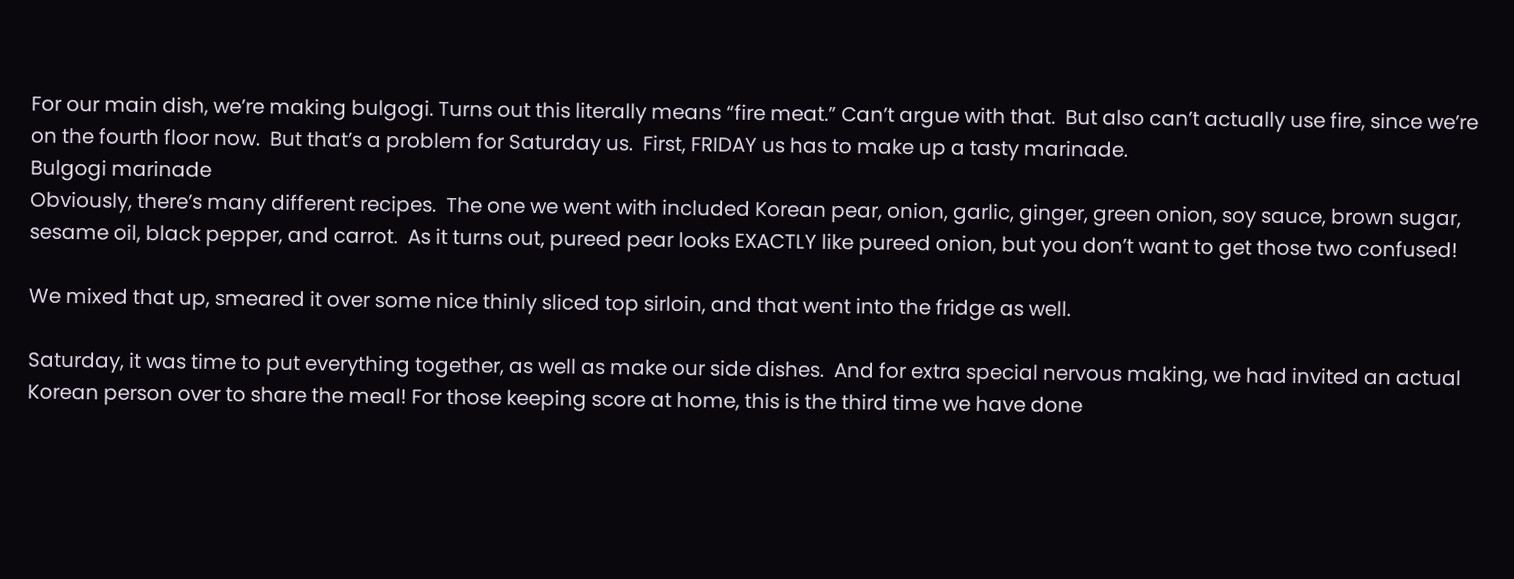For our main dish, we’re making bulgogi. Turns out this literally means “fire meat.” Can’t argue with that.  But also can’t actually use fire, since we’re on the fourth floor now.  But that’s a problem for Saturday us.  First, FRIDAY us has to make up a tasty marinade.
Bulgogi marinade
Obviously, there’s many different recipes.  The one we went with included Korean pear, onion, garlic, ginger, green onion, soy sauce, brown sugar, sesame oil, black pepper, and carrot.  As it turns out, pureed pear looks EXACTLY like pureed onion, but you don’t want to get those two confused!

We mixed that up, smeared it over some nice thinly sliced top sirloin, and that went into the fridge as well.

Saturday, it was time to put everything together, as well as make our side dishes.  And for extra special nervous making, we had invited an actual Korean person over to share the meal! For those keeping score at home, this is the third time we have done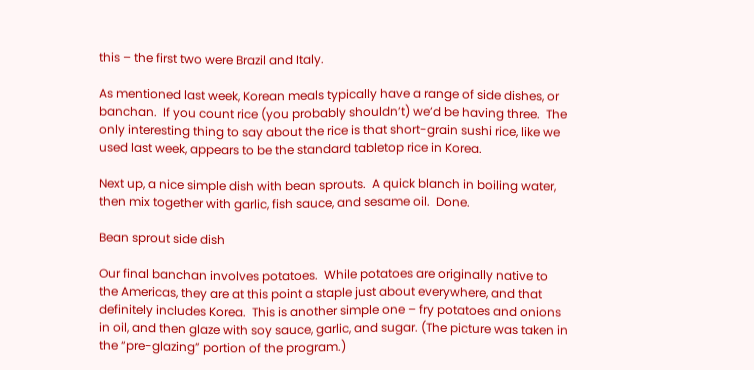this – the first two were Brazil and Italy.

As mentioned last week, Korean meals typically have a range of side dishes, or banchan.  If you count rice (you probably shouldn’t) we’d be having three.  The only interesting thing to say about the rice is that short-grain sushi rice, like we used last week, appears to be the standard tabletop rice in Korea.

Next up, a nice simple dish with bean sprouts.  A quick blanch in boiling water, then mix together with garlic, fish sauce, and sesame oil.  Done.

Bean sprout side dish

Our final banchan involves potatoes.  While potatoes are originally native to the Americas, they are at this point a staple just about everywhere, and that definitely includes Korea.  This is another simple one – fry potatoes and onions in oil, and then glaze with soy sauce, garlic, and sugar. (The picture was taken in the “pre-glazing” portion of the program.)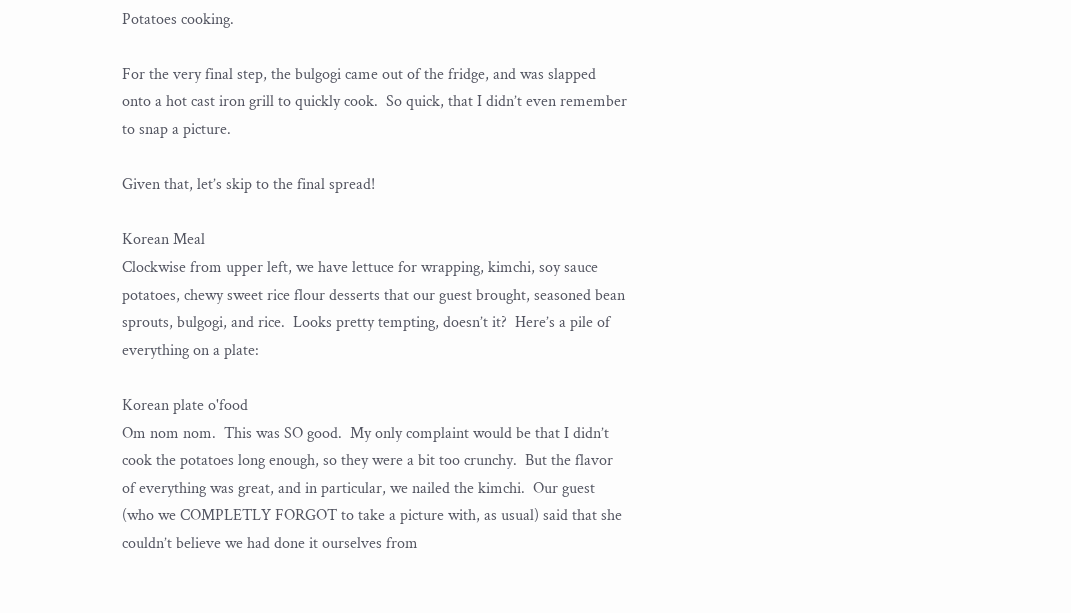Potatoes cooking.

For the very final step, the bulgogi came out of the fridge, and was slapped onto a hot cast iron grill to quickly cook.  So quick, that I didn’t even remember to snap a picture.

Given that, let’s skip to the final spread!

Korean Meal
Clockwise from upper left, we have lettuce for wrapping, kimchi, soy sauce potatoes, chewy sweet rice flour desserts that our guest brought, seasoned bean sprouts, bulgogi, and rice.  Looks pretty tempting, doesn’t it?  Here’s a pile of everything on a plate:

Korean plate o'food
Om nom nom.  This was SO good.  My only complaint would be that I didn’t cook the potatoes long enough, so they were a bit too crunchy.  But the flavor of everything was great, and in particular, we nailed the kimchi.  Our guest (who we COMPLETLY FORGOT to take a picture with, as usual) said that she couldn’t believe we had done it ourselves from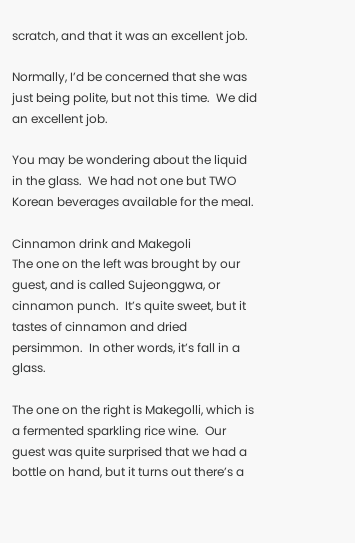scratch, and that it was an excellent job.

Normally, I’d be concerned that she was just being polite, but not this time.  We did an excellent job.

You may be wondering about the liquid in the glass.  We had not one but TWO Korean beverages available for the meal.

Cinnamon drink and Makegoli
The one on the left was brought by our guest, and is called Sujeonggwa, or cinnamon punch.  It’s quite sweet, but it tastes of cinnamon and dried persimmon.  In other words, it’s fall in a glass.

The one on the right is Makegolli, which is a fermented sparkling rice wine.  Our guest was quite surprised that we had a bottle on hand, but it turns out there’s a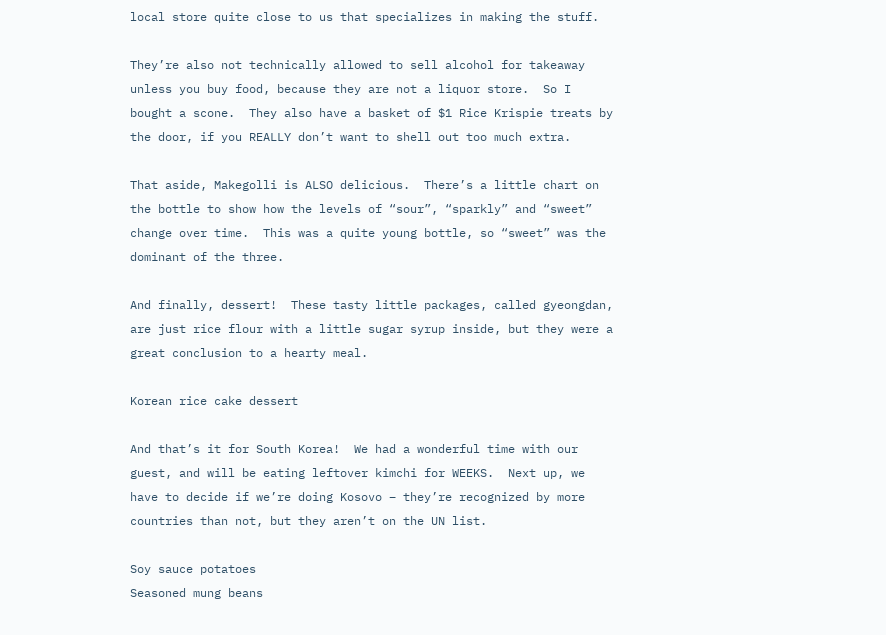local store quite close to us that specializes in making the stuff.

They’re also not technically allowed to sell alcohol for takeaway unless you buy food, because they are not a liquor store.  So I bought a scone.  They also have a basket of $1 Rice Krispie treats by the door, if you REALLY don’t want to shell out too much extra.

That aside, Makegolli is ALSO delicious.  There’s a little chart on the bottle to show how the levels of “sour”, “sparkly” and “sweet” change over time.  This was a quite young bottle, so “sweet” was the dominant of the three.

And finally, dessert!  These tasty little packages, called gyeongdan, are just rice flour with a little sugar syrup inside, but they were a great conclusion to a hearty meal.

Korean rice cake dessert

And that’s it for South Korea!  We had a wonderful time with our guest, and will be eating leftover kimchi for WEEKS.  Next up, we have to decide if we’re doing Kosovo – they’re recognized by more countries than not, but they aren’t on the UN list.

Soy sauce potatoes
Seasoned mung beans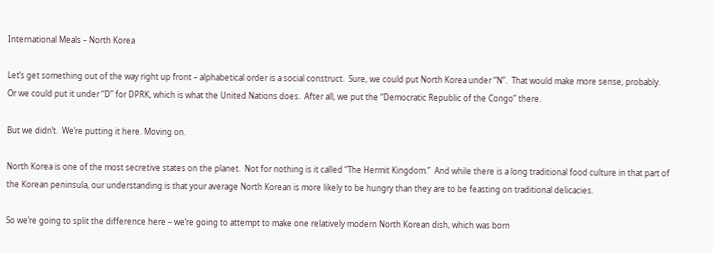International Meals – North Korea

Let’s get something out of the way right up front – alphabetical order is a social construct.  Sure, we could put North Korea under “N”.  That would make more sense, probably.  Or we could put it under “D” for DPRK, which is what the United Nations does.  After all, we put the “Democratic Republic of the Congo” there.

But we didn’t.  We’re putting it here. Moving on.

North Korea is one of the most secretive states on the planet.  Not for nothing is it called “The Hermit Kingdom.”  And while there is a long traditional food culture in that part of the Korean peninsula, our understanding is that your average North Korean is more likely to be hungry than they are to be feasting on traditional delicacies.

So we’re going to split the difference here – we’re going to attempt to make one relatively modern North Korean dish, which was born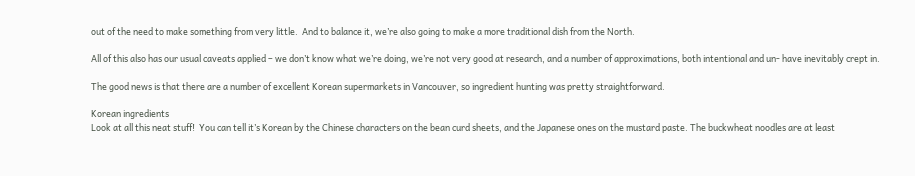out of the need to make something from very little.  And to balance it, we’re also going to make a more traditional dish from the North.

All of this also has our usual caveats applied – we don’t know what we’re doing, we’re not very good at research, and a number of approximations, both intentional and un- have inevitably crept in.

The good news is that there are a number of excellent Korean supermarkets in Vancouver, so ingredient hunting was pretty straightforward.

Korean ingredients
Look at all this neat stuff!  You can tell it’s Korean by the Chinese characters on the bean curd sheets, and the Japanese ones on the mustard paste. The buckwheat noodles are at least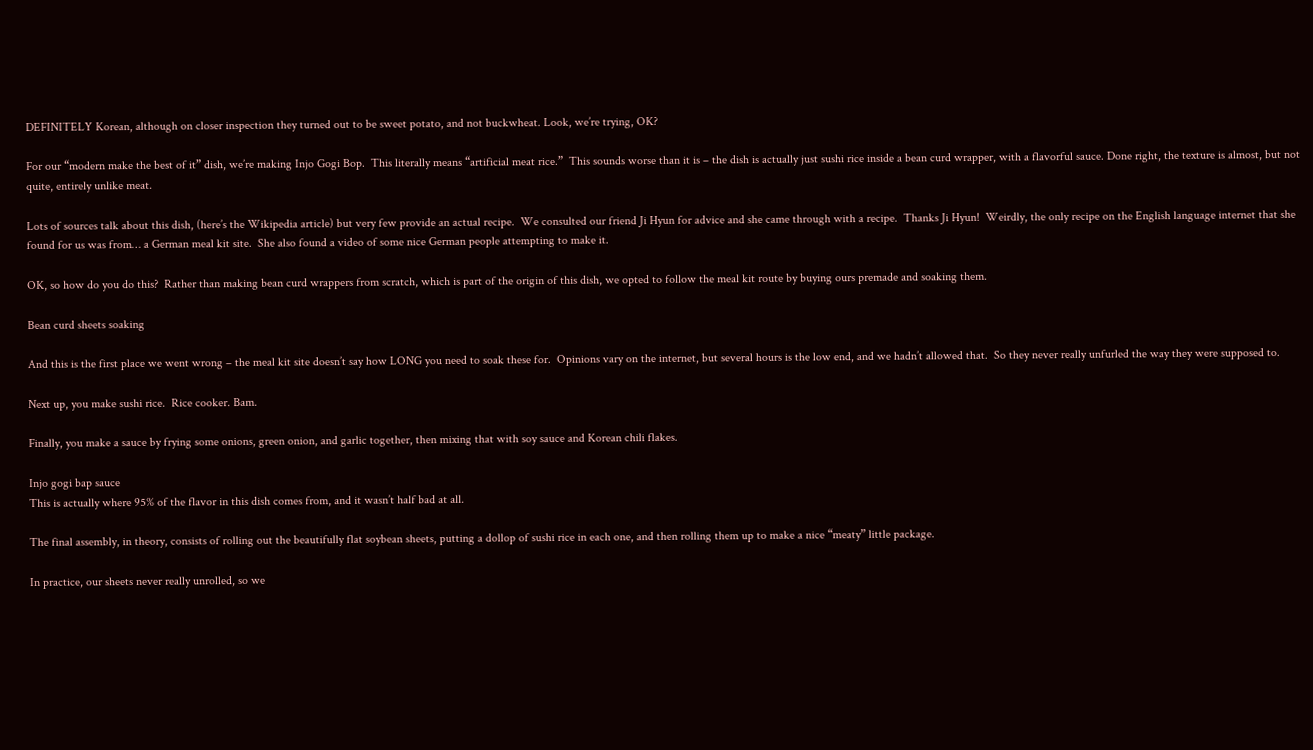DEFINITELY Korean, although on closer inspection they turned out to be sweet potato, and not buckwheat. Look, we’re trying, OK?

For our “modern make the best of it” dish, we’re making Injo Gogi Bop.  This literally means “artificial meat rice.”  This sounds worse than it is – the dish is actually just sushi rice inside a bean curd wrapper, with a flavorful sauce. Done right, the texture is almost, but not quite, entirely unlike meat.

Lots of sources talk about this dish, (here’s the Wikipedia article) but very few provide an actual recipe.  We consulted our friend Ji Hyun for advice and she came through with a recipe.  Thanks Ji Hyun!  Weirdly, the only recipe on the English language internet that she found for us was from… a German meal kit site.  She also found a video of some nice German people attempting to make it.

OK, so how do you do this?  Rather than making bean curd wrappers from scratch, which is part of the origin of this dish, we opted to follow the meal kit route by buying ours premade and soaking them.

Bean curd sheets soaking

And this is the first place we went wrong – the meal kit site doesn’t say how LONG you need to soak these for.  Opinions vary on the internet, but several hours is the low end, and we hadn’t allowed that.  So they never really unfurled the way they were supposed to.

Next up, you make sushi rice.  Rice cooker. Bam.

Finally, you make a sauce by frying some onions, green onion, and garlic together, then mixing that with soy sauce and Korean chili flakes.

Injo gogi bap sauce
This is actually where 95% of the flavor in this dish comes from, and it wasn’t half bad at all.

The final assembly, in theory, consists of rolling out the beautifully flat soybean sheets, putting a dollop of sushi rice in each one, and then rolling them up to make a nice “meaty” little package.

In practice, our sheets never really unrolled, so we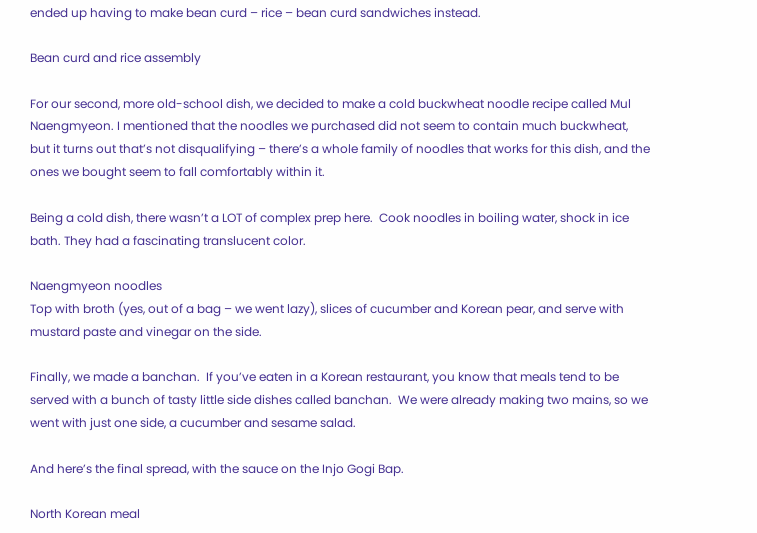ended up having to make bean curd – rice – bean curd sandwiches instead.

Bean curd and rice assembly

For our second, more old-school dish, we decided to make a cold buckwheat noodle recipe called Mul Naengmyeon. I mentioned that the noodles we purchased did not seem to contain much buckwheat, but it turns out that’s not disqualifying – there’s a whole family of noodles that works for this dish, and the ones we bought seem to fall comfortably within it.

Being a cold dish, there wasn’t a LOT of complex prep here.  Cook noodles in boiling water, shock in ice bath. They had a fascinating translucent color.

Naengmyeon noodles
Top with broth (yes, out of a bag – we went lazy), slices of cucumber and Korean pear, and serve with mustard paste and vinegar on the side.

Finally, we made a banchan.  If you’ve eaten in a Korean restaurant, you know that meals tend to be served with a bunch of tasty little side dishes called banchan.  We were already making two mains, so we went with just one side, a cucumber and sesame salad.

And here’s the final spread, with the sauce on the Injo Gogi Bap.

North Korean meal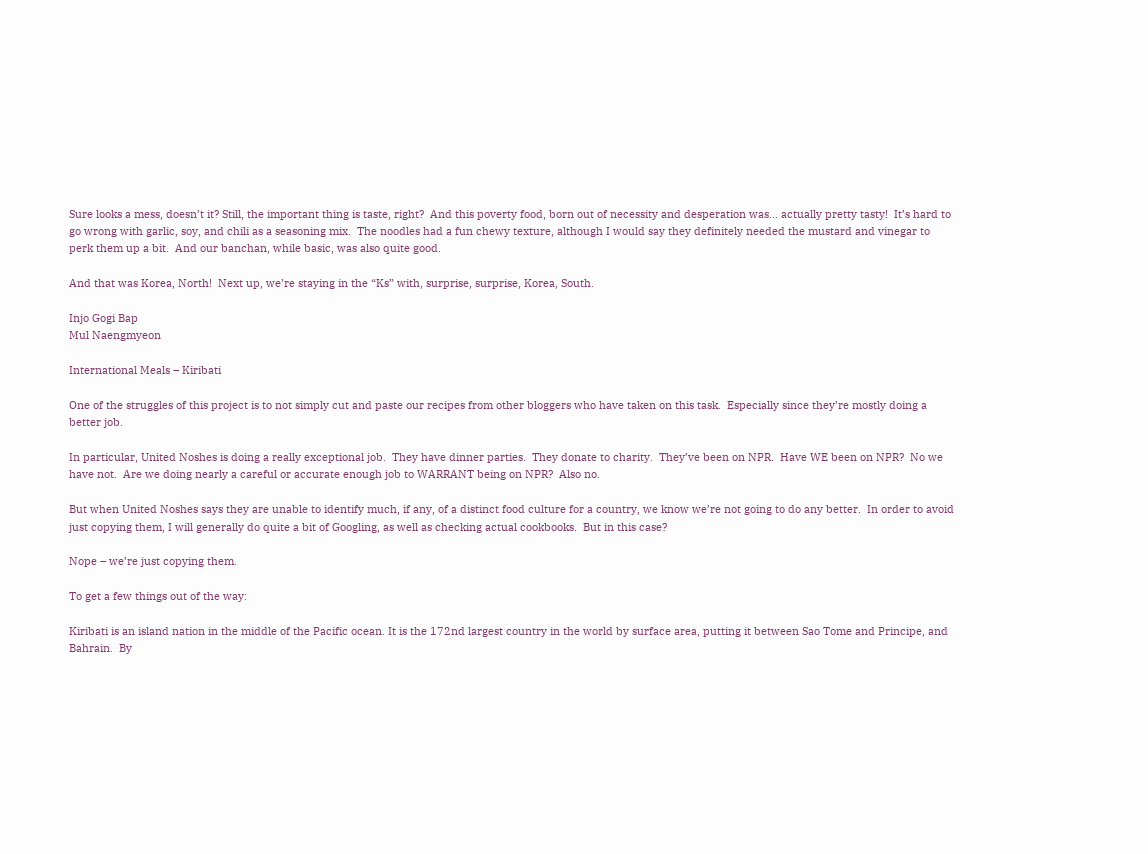Sure looks a mess, doesn’t it? Still, the important thing is taste, right?  And this poverty food, born out of necessity and desperation was… actually pretty tasty!  It’s hard to go wrong with garlic, soy, and chili as a seasoning mix.  The noodles had a fun chewy texture, although I would say they definitely needed the mustard and vinegar to perk them up a bit.  And our banchan, while basic, was also quite good.

And that was Korea, North!  Next up, we’re staying in the “Ks” with, surprise, surprise, Korea, South.

Injo Gogi Bap
Mul Naengmyeon

International Meals – Kiribati

One of the struggles of this project is to not simply cut and paste our recipes from other bloggers who have taken on this task.  Especially since they’re mostly doing a better job.

In particular, United Noshes is doing a really exceptional job.  They have dinner parties.  They donate to charity.  They’ve been on NPR.  Have WE been on NPR?  No we have not.  Are we doing nearly a careful or accurate enough job to WARRANT being on NPR?  Also no.

But when United Noshes says they are unable to identify much, if any, of a distinct food culture for a country, we know we’re not going to do any better.  In order to avoid just copying them, I will generally do quite a bit of Googling, as well as checking actual cookbooks.  But in this case?

Nope – we’re just copying them.

To get a few things out of the way:

Kiribati is an island nation in the middle of the Pacific ocean. It is the 172nd largest country in the world by surface area, putting it between Sao Tome and Principe, and Bahrain.  By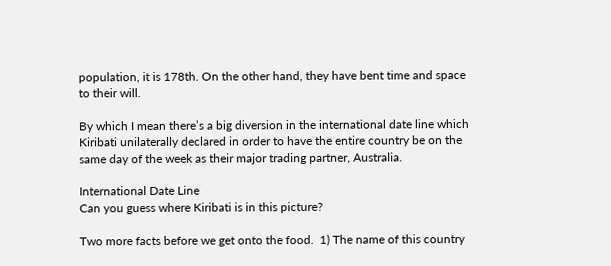population, it is 178th. On the other hand, they have bent time and space to their will.

By which I mean there’s a big diversion in the international date line which Kiribati unilaterally declared in order to have the entire country be on the same day of the week as their major trading partner, Australia.

International Date Line
Can you guess where Kiribati is in this picture?

Two more facts before we get onto the food.  1) The name of this country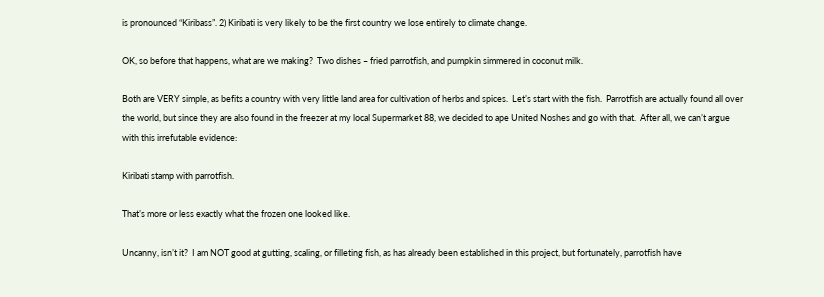is pronounced “Kiribass”. 2) Kiribati is very likely to be the first country we lose entirely to climate change.

OK, so before that happens, what are we making?  Two dishes – fried parrotfish, and pumpkin simmered in coconut milk.

Both are VERY simple, as befits a country with very little land area for cultivation of herbs and spices.  Let’s start with the fish.  Parrotfish are actually found all over the world, but since they are also found in the freezer at my local Supermarket 88, we decided to ape United Noshes and go with that.  After all, we can’t argue with this irrefutable evidence:

Kiribati stamp with parrotfish.

That’s more or less exactly what the frozen one looked like.

Uncanny, isn’t it?  I am NOT good at gutting, scaling, or filleting fish, as has already been established in this project, but fortunately, parrotfish have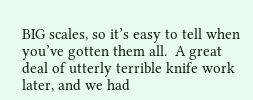BIG scales, so it’s easy to tell when you’ve gotten them all.  A great deal of utterly terrible knife work later, and we had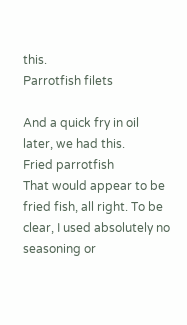this.
Parrotfish filets

And a quick fry in oil later, we had this.
Fried parrotfish
That would appear to be fried fish, all right. To be clear, I used absolutely no seasoning or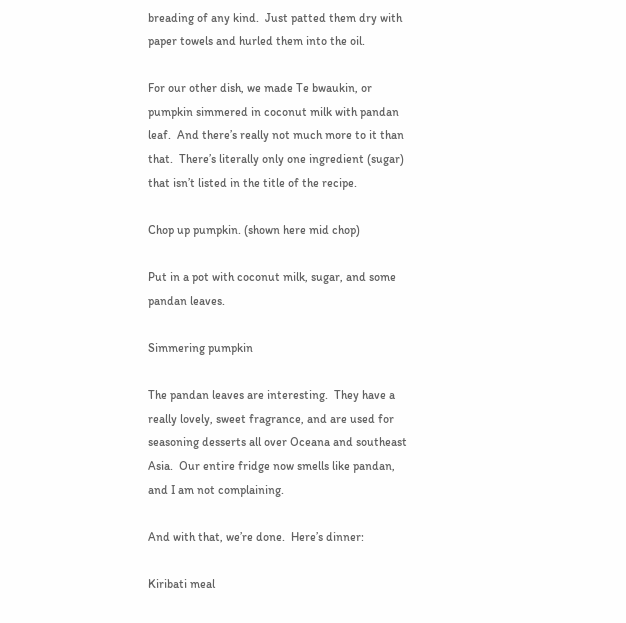breading of any kind.  Just patted them dry with paper towels and hurled them into the oil.

For our other dish, we made Te bwaukin, or pumpkin simmered in coconut milk with pandan leaf.  And there’s really not much more to it than that.  There’s literally only one ingredient (sugar) that isn’t listed in the title of the recipe.

Chop up pumpkin. (shown here mid chop)

Put in a pot with coconut milk, sugar, and some pandan leaves.

Simmering pumpkin

The pandan leaves are interesting.  They have a really lovely, sweet fragrance, and are used for seasoning desserts all over Oceana and southeast Asia.  Our entire fridge now smells like pandan, and I am not complaining.

And with that, we’re done.  Here’s dinner:

Kiribati meal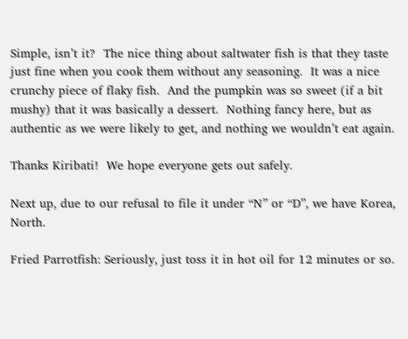Simple, isn’t it?  The nice thing about saltwater fish is that they taste just fine when you cook them without any seasoning.  It was a nice crunchy piece of flaky fish.  And the pumpkin was so sweet (if a bit mushy) that it was basically a dessert.  Nothing fancy here, but as authentic as we were likely to get, and nothing we wouldn’t eat again.

Thanks Kiribati!  We hope everyone gets out safely.

Next up, due to our refusal to file it under “N” or “D”, we have Korea, North.

Fried Parrotfish: Seriously, just toss it in hot oil for 12 minutes or so.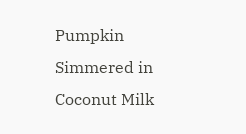Pumpkin Simmered in Coconut Milk